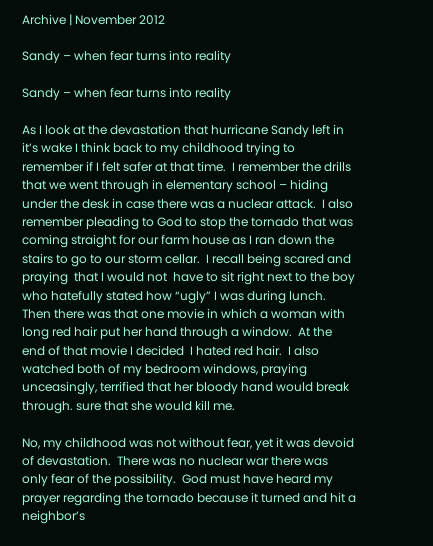Archive | November 2012

Sandy – when fear turns into reality

Sandy – when fear turns into reality

As I look at the devastation that hurricane Sandy left in it’s wake I think back to my childhood trying to remember if I felt safer at that time.  I remember the drills that we went through in elementary school – hiding under the desk in case there was a nuclear attack.  I also remember pleading to God to stop the tornado that was coming straight for our farm house as I ran down the stairs to go to our storm cellar.  I recall being scared and praying  that I would not  have to sit right next to the boy who hatefully stated how “ugly” I was during lunch.  Then there was that one movie in which a woman with long red hair put her hand through a window.  At the end of that movie I decided  I hated red hair.  I also watched both of my bedroom windows, praying unceasingly, terrified that her bloody hand would break through. sure that she would kill me.

No, my childhood was not without fear, yet it was devoid of devastation.  There was no nuclear war there was only fear of the possibility.  God must have heard my prayer regarding the tornado because it turned and hit a neighbor’s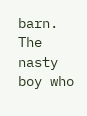barn.  The nasty boy who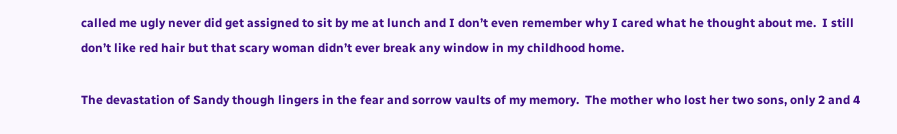called me ugly never did get assigned to sit by me at lunch and I don’t even remember why I cared what he thought about me.  I still don’t like red hair but that scary woman didn’t ever break any window in my childhood home.

The devastation of Sandy though lingers in the fear and sorrow vaults of my memory.  The mother who lost her two sons, only 2 and 4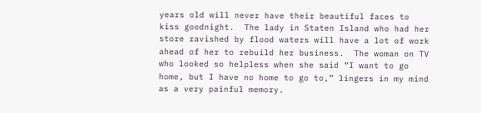years old will never have their beautiful faces to kiss goodnight.  The lady in Staten Island who had her store ravished by flood waters will have a lot of work ahead of her to rebuild her business.  The woman on TV who looked so helpless when she said “I want to go home, but I have no home to go to,” lingers in my mind as a very painful memory.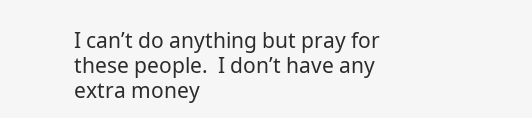I can’t do anything but pray for these people.  I don’t have any extra money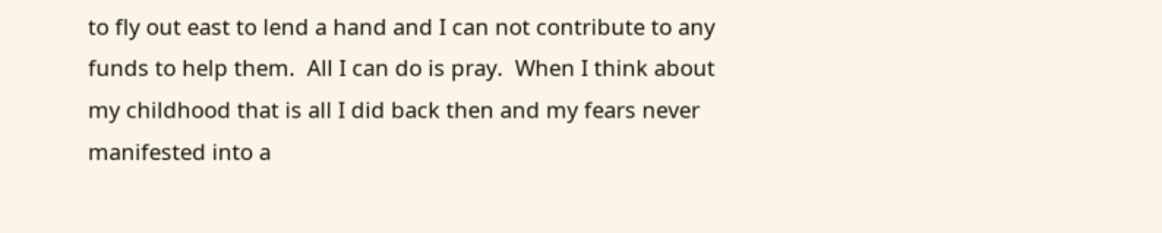to fly out east to lend a hand and I can not contribute to any funds to help them.  All I can do is pray.  When I think about my childhood that is all I did back then and my fears never manifested into a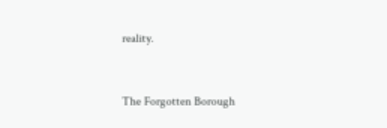reality.


The Forgotten Borough